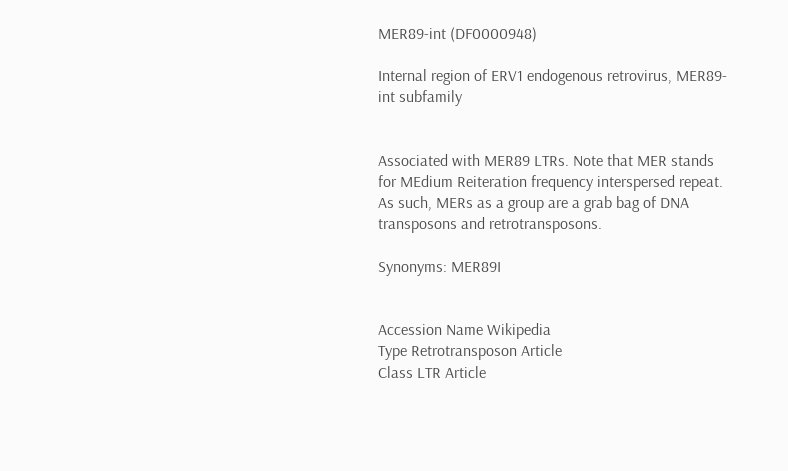MER89-int (DF0000948)

Internal region of ERV1 endogenous retrovirus, MER89-int subfamily


Associated with MER89 LTRs. Note that MER stands for MEdium Reiteration frequency interspersed repeat. As such, MERs as a group are a grab bag of DNA transposons and retrotransposons.

Synonyms: MER89I


Accession Name Wikipedia
Type Retrotransposon Article
Class LTR Article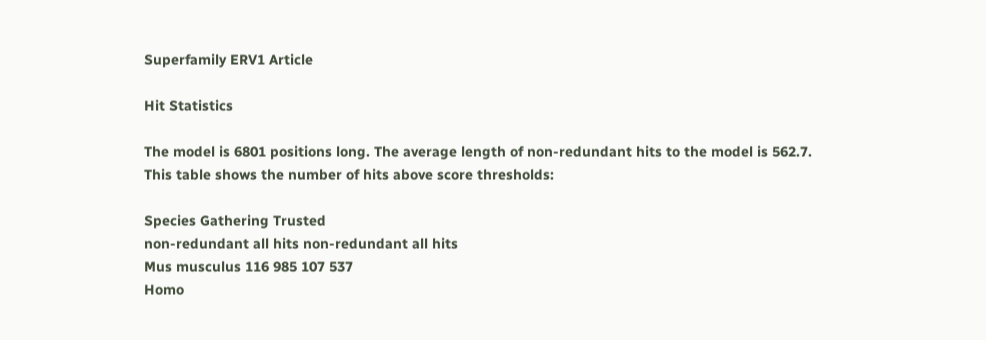Superfamily ERV1 Article

Hit Statistics

The model is 6801 positions long. The average length of non-redundant hits to the model is 562.7. This table shows the number of hits above score thresholds:

Species Gathering Trusted
non-redundant all hits non-redundant all hits
Mus musculus 116 985 107 537
Homo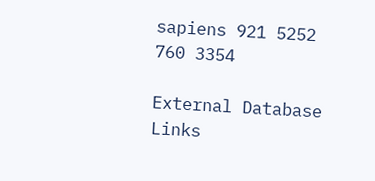sapiens 921 5252 760 3354

External Database Links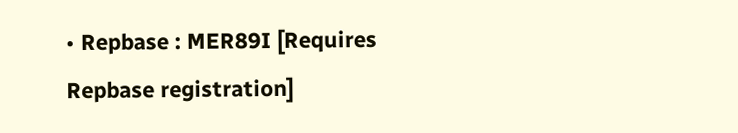• Repbase : MER89I [Requires Repbase registration]